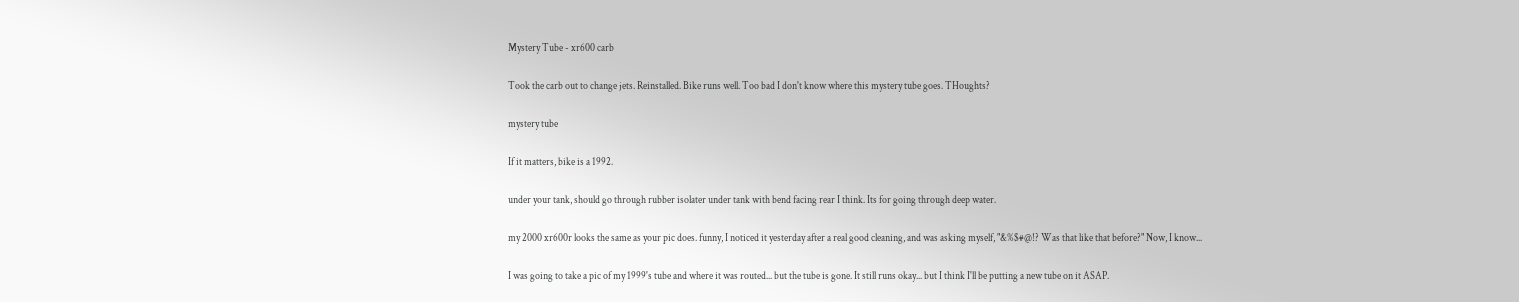Mystery Tube - xr600 carb

Took the carb out to change jets. Reinstalled. Bike runs well. Too bad I don't know where this mystery tube goes. THoughts?

mystery tube

If it matters, bike is a 1992.

under your tank, should go through rubber isolater under tank with bend facing rear I think. Its for going through deep water.

my 2000 xr600r looks the same as your pic does. funny, I noticed it yesterday after a real good cleaning, and was asking myself, "&%$#@!? Was that like that before?" Now, I know...

I was going to take a pic of my 1999's tube and where it was routed... but the tube is gone. It still runs okay... but I think I'll be putting a new tube on it ASAP.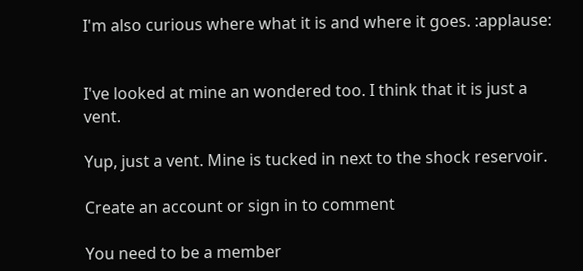I'm also curious where what it is and where it goes. :applause:


I've looked at mine an wondered too. I think that it is just a vent.

Yup, just a vent. Mine is tucked in next to the shock reservoir.

Create an account or sign in to comment

You need to be a member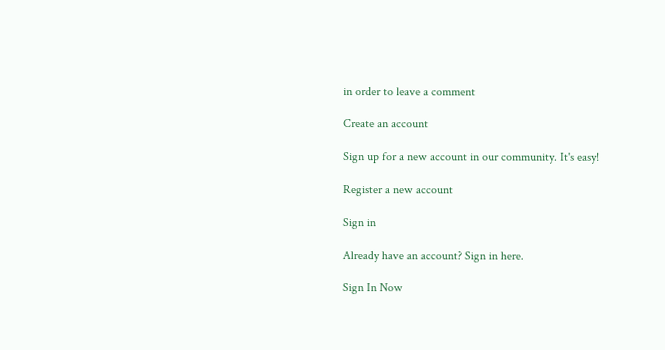in order to leave a comment

Create an account

Sign up for a new account in our community. It's easy!

Register a new account

Sign in

Already have an account? Sign in here.

Sign In Now